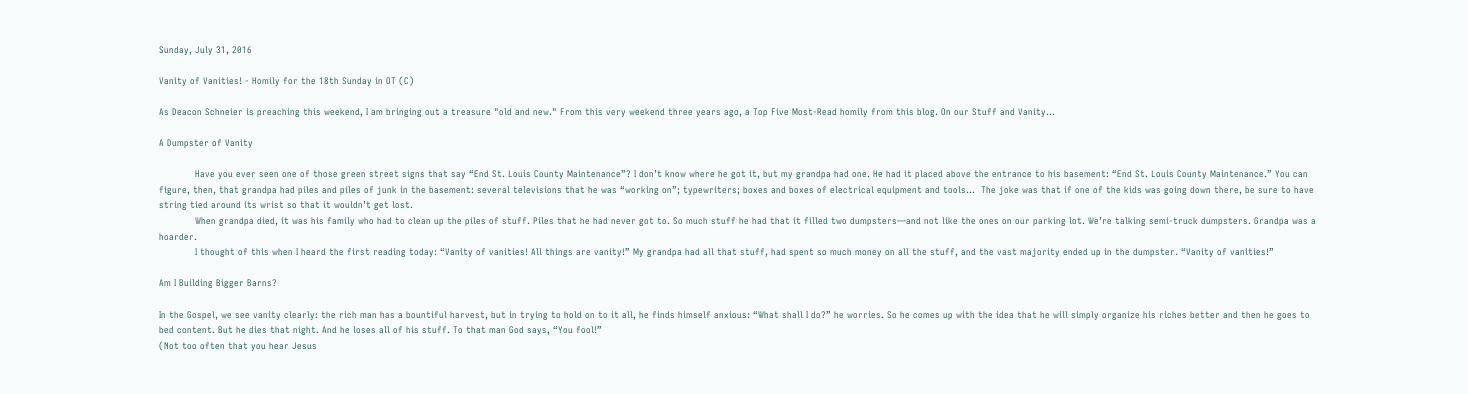Sunday, July 31, 2016

Vanity of Vanities! - Homily for the 18th Sunday in OT (C)

As Deacon Schneier is preaching this weekend, I am bringing out a treasure "old and new." From this very weekend three years ago, a Top Five Most-Read homily from this blog. On our Stuff and Vanity...

A Dumpster of Vanity

            Have you ever seen one of those green street signs that say “End St. Louis County Maintenance”? I don’t know where he got it, but my grandpa had one. He had it placed above the entrance to his basement: “End St. Louis County Maintenance.” You can figure, then, that grandpa had piles and piles of junk in the basement: several televisions that he was “working on”; typewriters; boxes and boxes of electrical equipment and tools…  The joke was that if one of the kids was going down there, be sure to have string tied around its wrist so that it wouldn’t get lost.
            When grandpa died, it was his family who had to clean up the piles of stuff. Piles that he had never got to. So much stuff he had that it filled two dumpsters—and not like the ones on our parking lot. We’re talking semi-truck dumpsters. Grandpa was a hoarder.
            I thought of this when I heard the first reading today: “Vanity of vanities! All things are vanity!” My grandpa had all that stuff, had spent so much money on all the stuff, and the vast majority ended up in the dumpster. “Vanity of vanities!”

Am I Building Bigger Barns?

In the Gospel, we see vanity clearly: the rich man has a bountiful harvest, but in trying to hold on to it all, he finds himself anxious: “What shall I do?” he worries. So he comes up with the idea that he will simply organize his riches better and then he goes to bed content. But he dies that night. And he loses all of his stuff. To that man God says, “You fool!”
(Not too often that you hear Jesus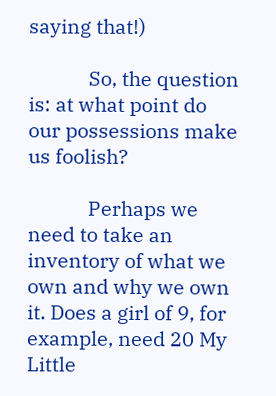saying that!)

            So, the question is: at what point do our possessions make us foolish?

            Perhaps we need to take an inventory of what we own and why we own it. Does a girl of 9, for example, need 20 My Little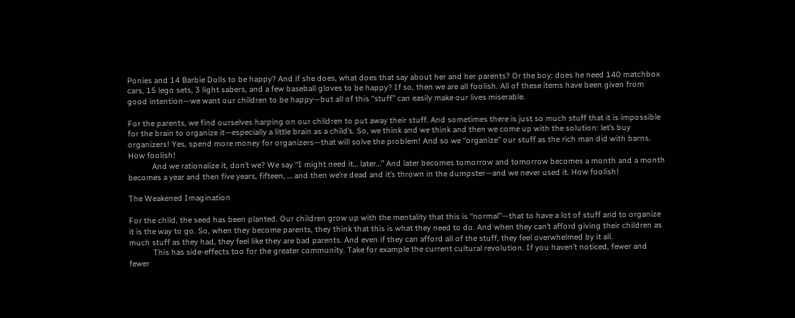Ponies and 14 Barbie Dolls to be happy? And if she does, what does that say about her and her parents? Or the boy: does he need 140 matchbox cars, 15 lego sets, 3 light sabers, and a few baseball gloves to be happy? If so, then we are all foolish. All of these items have been given from good intention—we want our children to be happy—but all of this “stuff” can easily make our lives miserable.

For the parents, we find ourselves harping on our children to put away their stuff. And sometimes there is just so much stuff that it is impossible for the brain to organize it—especially a little brain as a child’s. So, we think and we think and then we come up with the solution: let’s buy organizers! Yes, spend more money for organizers—that will solve the problem! And so we “organize” our stuff as the rich man did with barns. How foolish!
            And we rationalize it, don’t we? We say “I might need it… later…” And later becomes tomorrow and tomorrow becomes a month and a month becomes a year and then five years, fifteen, … and then we’re dead and it’s thrown in the dumpster—and we never used it. How foolish!

The Weakened Imagination

For the child, the seed has been planted. Our children grow up with the mentality that this is “normal”—that to have a lot of stuff and to organize it is the way to go. So, when they become parents, they think that this is what they need to do. And when they can’t afford giving their children as much stuff as they had, they feel like they are bad parents. And even if they can afford all of the stuff, they feel overwhelmed by it all.
            This has side-effects too for the greater community. Take for example the current cultural revolution. If you haven’t noticed, fewer and fewer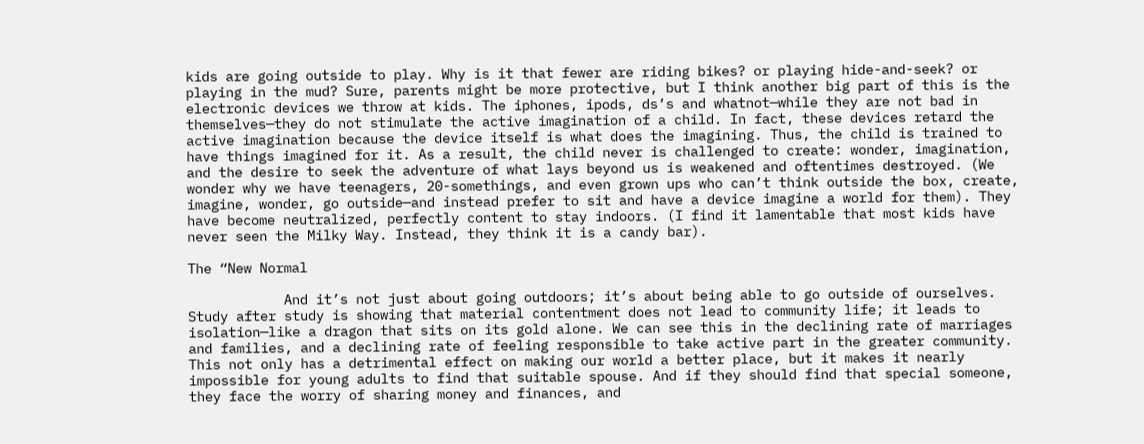kids are going outside to play. Why is it that fewer are riding bikes? or playing hide-and-seek? or playing in the mud? Sure, parents might be more protective, but I think another big part of this is the electronic devices we throw at kids. The iphones, ipods, ds’s and whatnot—while they are not bad in themselves—they do not stimulate the active imagination of a child. In fact, these devices retard the active imagination because the device itself is what does the imagining. Thus, the child is trained to have things imagined for it. As a result, the child never is challenged to create: wonder, imagination, and the desire to seek the adventure of what lays beyond us is weakened and oftentimes destroyed. (We wonder why we have teenagers, 20-somethings, and even grown ups who can’t think outside the box, create, imagine, wonder, go outside—and instead prefer to sit and have a device imagine a world for them). They have become neutralized, perfectly content to stay indoors. (I find it lamentable that most kids have never seen the Milky Way. Instead, they think it is a candy bar).

The “New Normal

            And it’s not just about going outdoors; it’s about being able to go outside of ourselves. Study after study is showing that material contentment does not lead to community life; it leads to isolation—like a dragon that sits on its gold alone. We can see this in the declining rate of marriages and families, and a declining rate of feeling responsible to take active part in the greater community.
This not only has a detrimental effect on making our world a better place, but it makes it nearly impossible for young adults to find that suitable spouse. And if they should find that special someone, they face the worry of sharing money and finances, and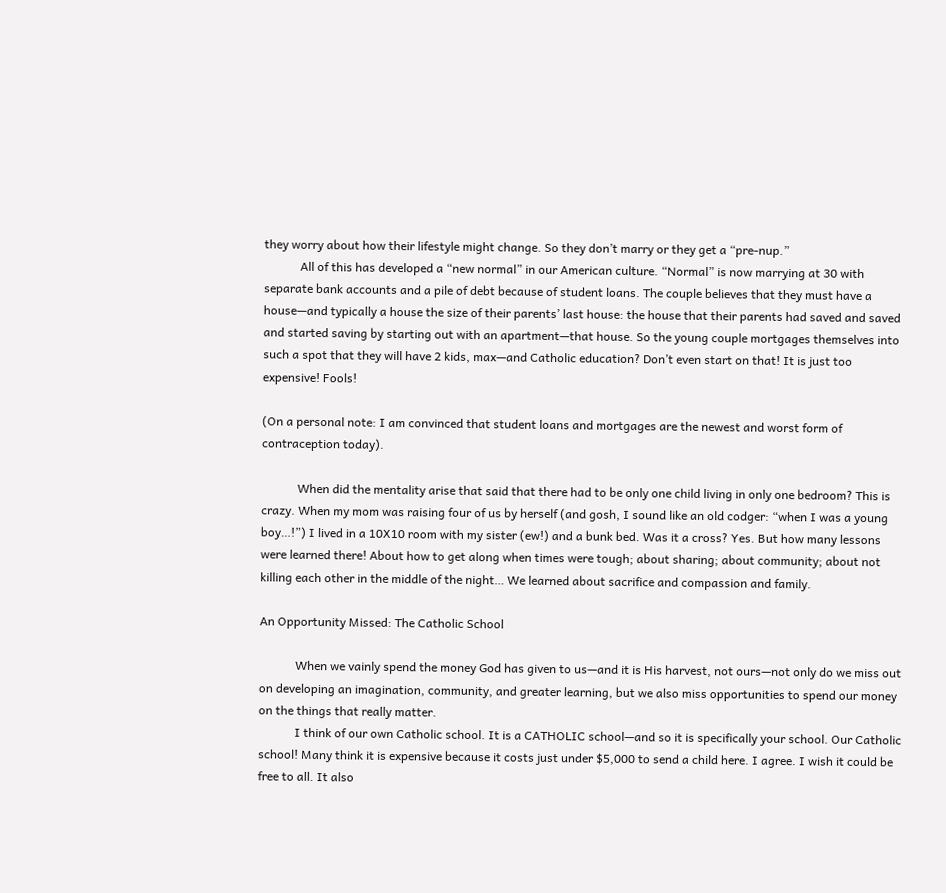they worry about how their lifestyle might change. So they don’t marry or they get a “pre-nup.”
            All of this has developed a “new normal” in our American culture. “Normal” is now marrying at 30 with separate bank accounts and a pile of debt because of student loans. The couple believes that they must have a house—and typically a house the size of their parents’ last house: the house that their parents had saved and saved and started saving by starting out with an apartment—that house. So the young couple mortgages themselves into such a spot that they will have 2 kids, max—and Catholic education? Don’t even start on that! It is just too expensive! Fools!

(On a personal note: I am convinced that student loans and mortgages are the newest and worst form of contraception today).

            When did the mentality arise that said that there had to be only one child living in only one bedroom? This is crazy. When my mom was raising four of us by herself (and gosh, I sound like an old codger: “when I was a young boy…!”) I lived in a 10X10 room with my sister (ew!) and a bunk bed. Was it a cross? Yes. But how many lessons were learned there! About how to get along when times were tough; about sharing; about community; about not killing each other in the middle of the night… We learned about sacrifice and compassion and family.

An Opportunity Missed: The Catholic School

            When we vainly spend the money God has given to us—and it is His harvest, not ours—not only do we miss out on developing an imagination, community, and greater learning, but we also miss opportunities to spend our money on the things that really matter.
            I think of our own Catholic school. It is a CATHOLIC school—and so it is specifically your school. Our Catholic school! Many think it is expensive because it costs just under $5,000 to send a child here. I agree. I wish it could be free to all. It also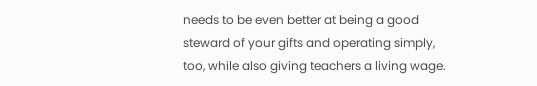needs to be even better at being a good steward of your gifts and operating simply, too, while also giving teachers a living wage.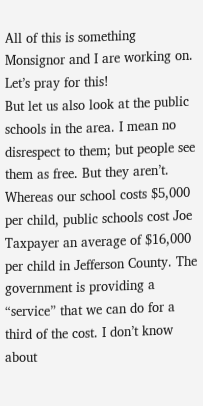All of this is something Monsignor and I are working on. Let’s pray for this!
But let us also look at the public schools in the area. I mean no disrespect to them; but people see them as free. But they aren’t. Whereas our school costs $5,000 per child, public schools cost Joe Taxpayer an average of $16,000 per child in Jefferson County. The government is providing a “service” that we can do for a third of the cost. I don’t know about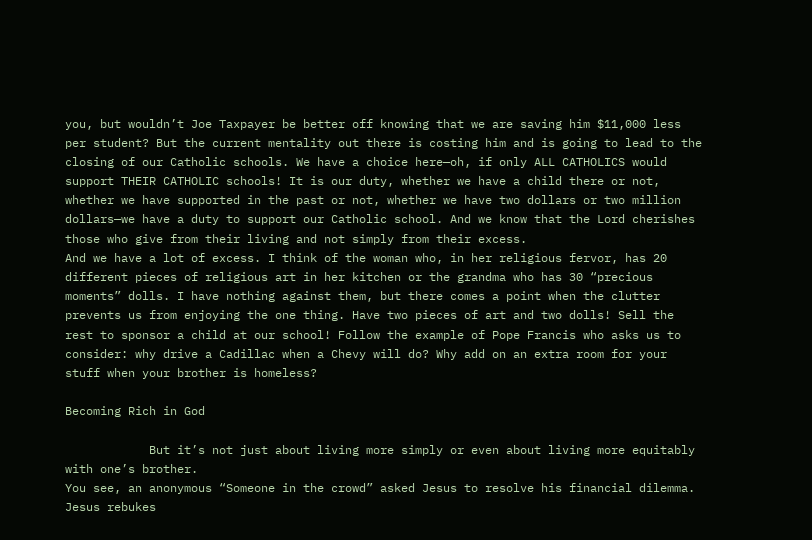you, but wouldn’t Joe Taxpayer be better off knowing that we are saving him $11,000 less per student? But the current mentality out there is costing him and is going to lead to the closing of our Catholic schools. We have a choice here—oh, if only ALL CATHOLICS would support THEIR CATHOLIC schools! It is our duty, whether we have a child there or not, whether we have supported in the past or not, whether we have two dollars or two million dollars—we have a duty to support our Catholic school. And we know that the Lord cherishes those who give from their living and not simply from their excess.
And we have a lot of excess. I think of the woman who, in her religious fervor, has 20 different pieces of religious art in her kitchen or the grandma who has 30 “precious moments” dolls. I have nothing against them, but there comes a point when the clutter prevents us from enjoying the one thing. Have two pieces of art and two dolls! Sell the rest to sponsor a child at our school! Follow the example of Pope Francis who asks us to consider: why drive a Cadillac when a Chevy will do? Why add on an extra room for your stuff when your brother is homeless?

Becoming Rich in God

            But it’s not just about living more simply or even about living more equitably with one’s brother.
You see, an anonymous “Someone in the crowd” asked Jesus to resolve his financial dilemma. Jesus rebukes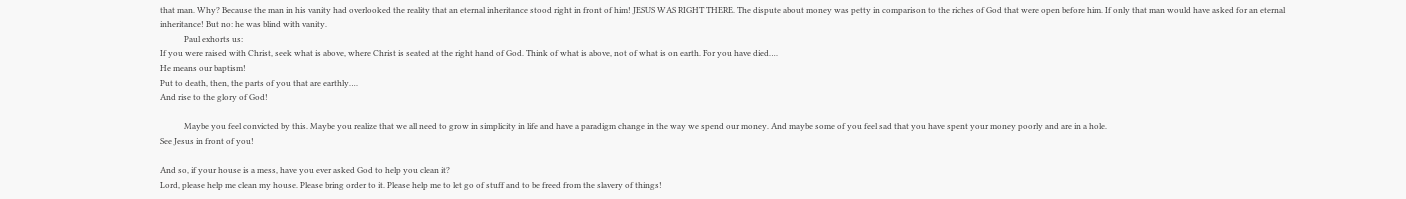that man. Why? Because the man in his vanity had overlooked the reality that an eternal inheritance stood right in front of him! JESUS WAS RIGHT THERE. The dispute about money was petty in comparison to the riches of God that were open before him. If only that man would have asked for an eternal inheritance! But no: he was blind with vanity.
            Paul exhorts us:
If you were raised with Christ, seek what is above, where Christ is seated at the right hand of God. Think of what is above, not of what is on earth. For you have died….
He means our baptism!
Put to death, then, the parts of you that are earthly….
And rise to the glory of God!

            Maybe you feel convicted by this. Maybe you realize that we all need to grow in simplicity in life and have a paradigm change in the way we spend our money. And maybe some of you feel sad that you have spent your money poorly and are in a hole.
See Jesus in front of you!

And so, if your house is a mess, have you ever asked God to help you clean it?
Lord, please help me clean my house. Please bring order to it. Please help me to let go of stuff and to be freed from the slavery of things!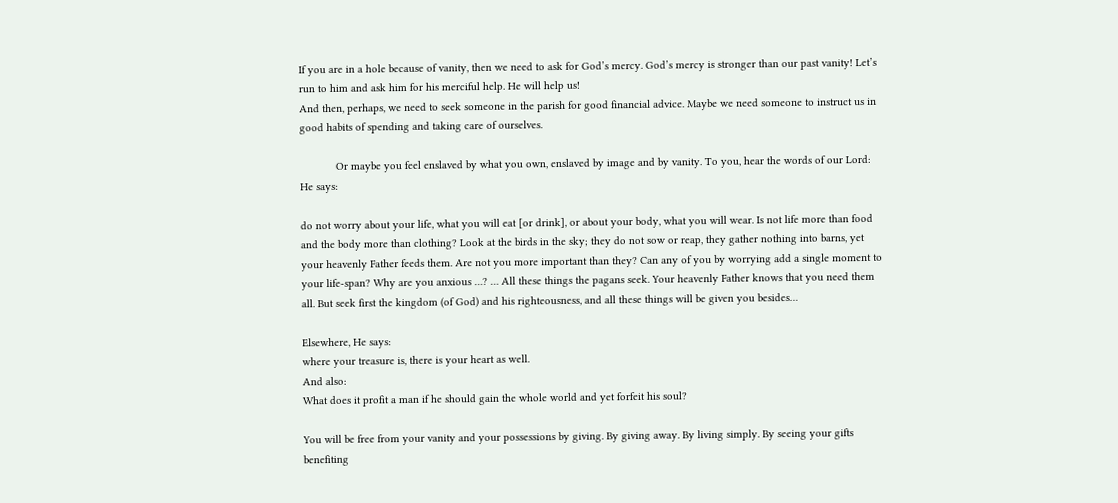If you are in a hole because of vanity, then we need to ask for God’s mercy. God’s mercy is stronger than our past vanity! Let’s run to him and ask him for his merciful help. He will help us!
And then, perhaps, we need to seek someone in the parish for good financial advice. Maybe we need someone to instruct us in good habits of spending and taking care of ourselves.

            Or maybe you feel enslaved by what you own, enslaved by image and by vanity. To you, hear the words of our Lord: He says:

do not worry about your life, what you will eat [or drink], or about your body, what you will wear. Is not life more than food and the body more than clothing? Look at the birds in the sky; they do not sow or reap, they gather nothing into barns, yet your heavenly Father feeds them. Are not you more important than they? Can any of you by worrying add a single moment to your life-span? Why are you anxious …? … All these things the pagans seek. Your heavenly Father knows that you need them all. But seek first the kingdom (of God) and his righteousness, and all these things will be given you besides…

Elsewhere, He says:
where your treasure is, there is your heart as well.
And also:
What does it profit a man if he should gain the whole world and yet forfeit his soul?

You will be free from your vanity and your possessions by giving. By giving away. By living simply. By seeing your gifts benefiting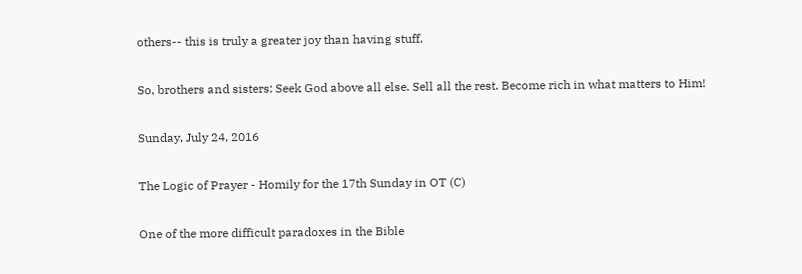others-- this is truly a greater joy than having stuff.

So, brothers and sisters: Seek God above all else. Sell all the rest. Become rich in what matters to Him!

Sunday, July 24, 2016

The Logic of Prayer - Homily for the 17th Sunday in OT (C)

One of the more difficult paradoxes in the Bible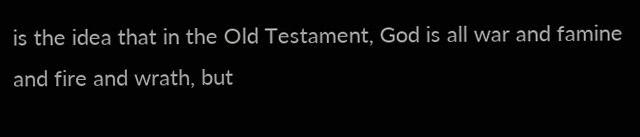is the idea that in the Old Testament, God is all war and famine and fire and wrath, but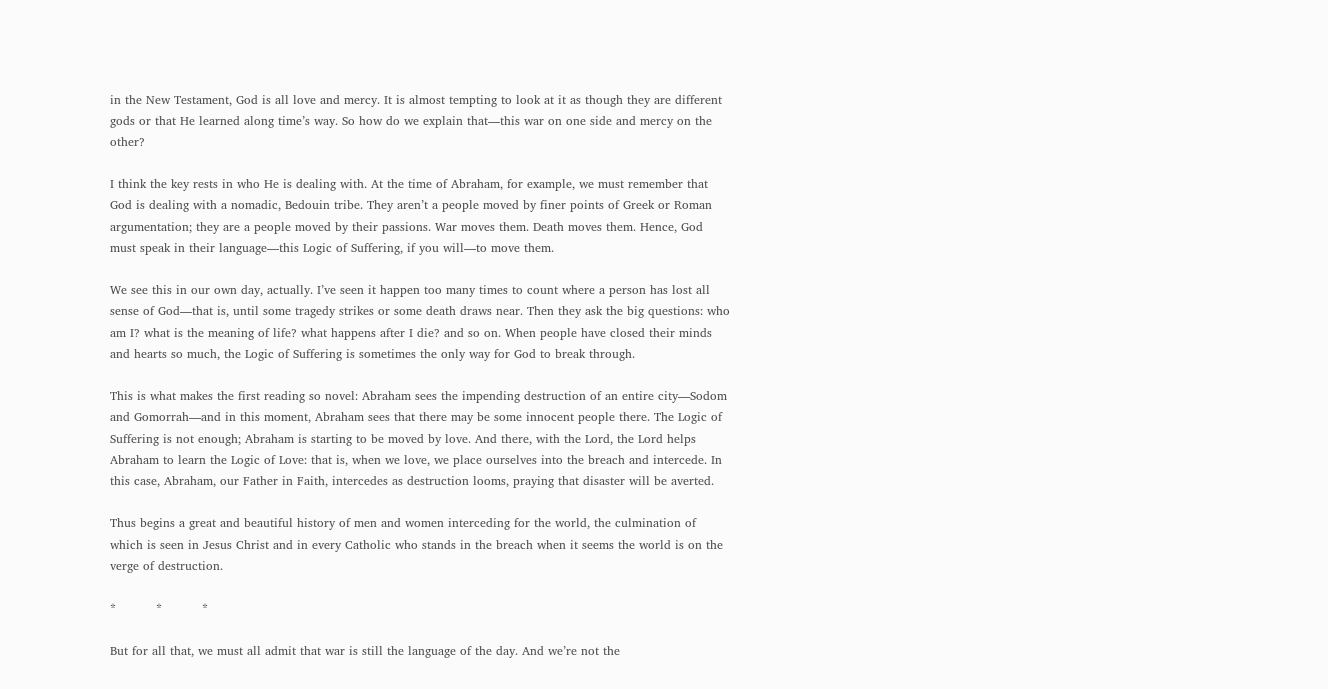in the New Testament, God is all love and mercy. It is almost tempting to look at it as though they are different gods or that He learned along time’s way. So how do we explain that—this war on one side and mercy on the other?

I think the key rests in who He is dealing with. At the time of Abraham, for example, we must remember that God is dealing with a nomadic, Bedouin tribe. They aren’t a people moved by finer points of Greek or Roman argumentation; they are a people moved by their passions. War moves them. Death moves them. Hence, God must speak in their language—this Logic of Suffering, if you will—to move them.

We see this in our own day, actually. I’ve seen it happen too many times to count where a person has lost all sense of God—that is, until some tragedy strikes or some death draws near. Then they ask the big questions: who am I? what is the meaning of life? what happens after I die? and so on. When people have closed their minds and hearts so much, the Logic of Suffering is sometimes the only way for God to break through.

This is what makes the first reading so novel: Abraham sees the impending destruction of an entire city—Sodom and Gomorrah—and in this moment, Abraham sees that there may be some innocent people there. The Logic of Suffering is not enough; Abraham is starting to be moved by love. And there, with the Lord, the Lord helps Abraham to learn the Logic of Love: that is, when we love, we place ourselves into the breach and intercede. In this case, Abraham, our Father in Faith, intercedes as destruction looms, praying that disaster will be averted.

Thus begins a great and beautiful history of men and women interceding for the world, the culmination of which is seen in Jesus Christ and in every Catholic who stands in the breach when it seems the world is on the verge of destruction.

*          *          *

But for all that, we must all admit that war is still the language of the day. And we’re not the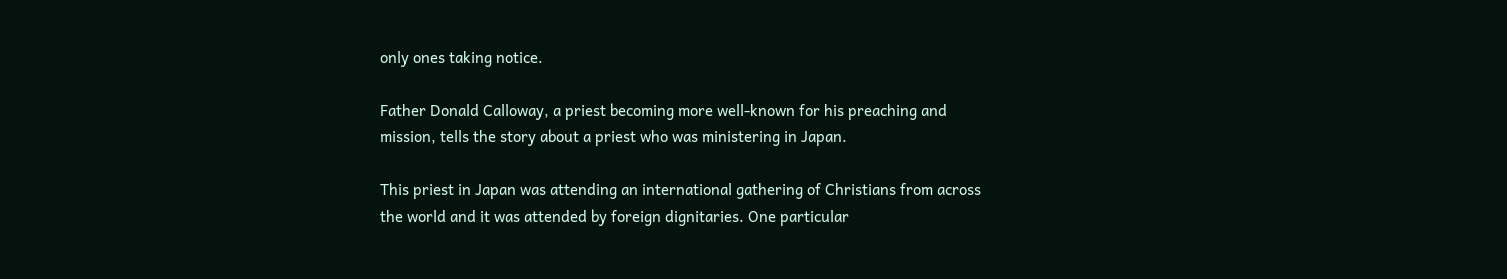only ones taking notice.

Father Donald Calloway, a priest becoming more well-known for his preaching and mission, tells the story about a priest who was ministering in Japan.

This priest in Japan was attending an international gathering of Christians from across the world and it was attended by foreign dignitaries. One particular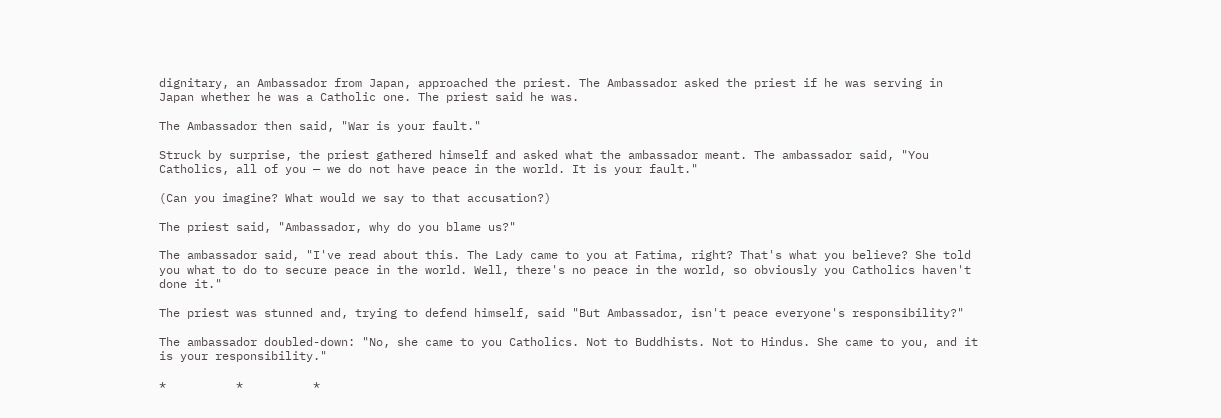dignitary, an Ambassador from Japan, approached the priest. The Ambassador asked the priest if he was serving in Japan whether he was a Catholic one. The priest said he was.

The Ambassador then said, "War is your fault."

Struck by surprise, the priest gathered himself and asked what the ambassador meant. The ambassador said, "You Catholics, all of you — we do not have peace in the world. It is your fault."

(Can you imagine? What would we say to that accusation?)

The priest said, "Ambassador, why do you blame us?"

The ambassador said, "I've read about this. The Lady came to you at Fatima, right? That's what you believe? She told you what to do to secure peace in the world. Well, there's no peace in the world, so obviously you Catholics haven't done it."

The priest was stunned and, trying to defend himself, said "But Ambassador, isn't peace everyone's responsibility?"

The ambassador doubled-down: "No, she came to you Catholics. Not to Buddhists. Not to Hindus. She came to you, and it is your responsibility."

*          *          *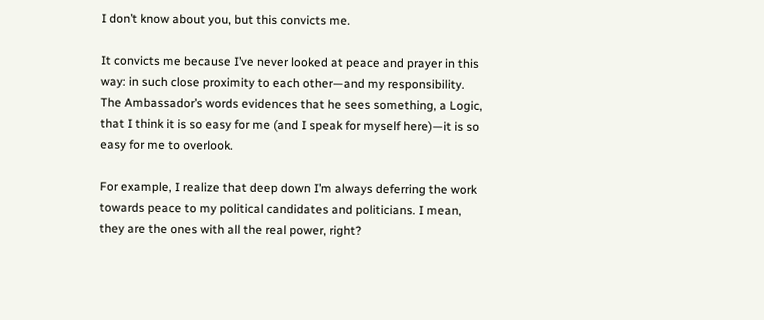I don’t know about you, but this convicts me.

It convicts me because I’ve never looked at peace and prayer in this way: in such close proximity to each other—and my responsibility. The Ambassador’s words evidences that he sees something, a Logic, that I think it is so easy for me (and I speak for myself here)—it is so easy for me to overlook.

For example, I realize that deep down I’m always deferring the work towards peace to my political candidates and politicians. I mean, they are the ones with all the real power, right?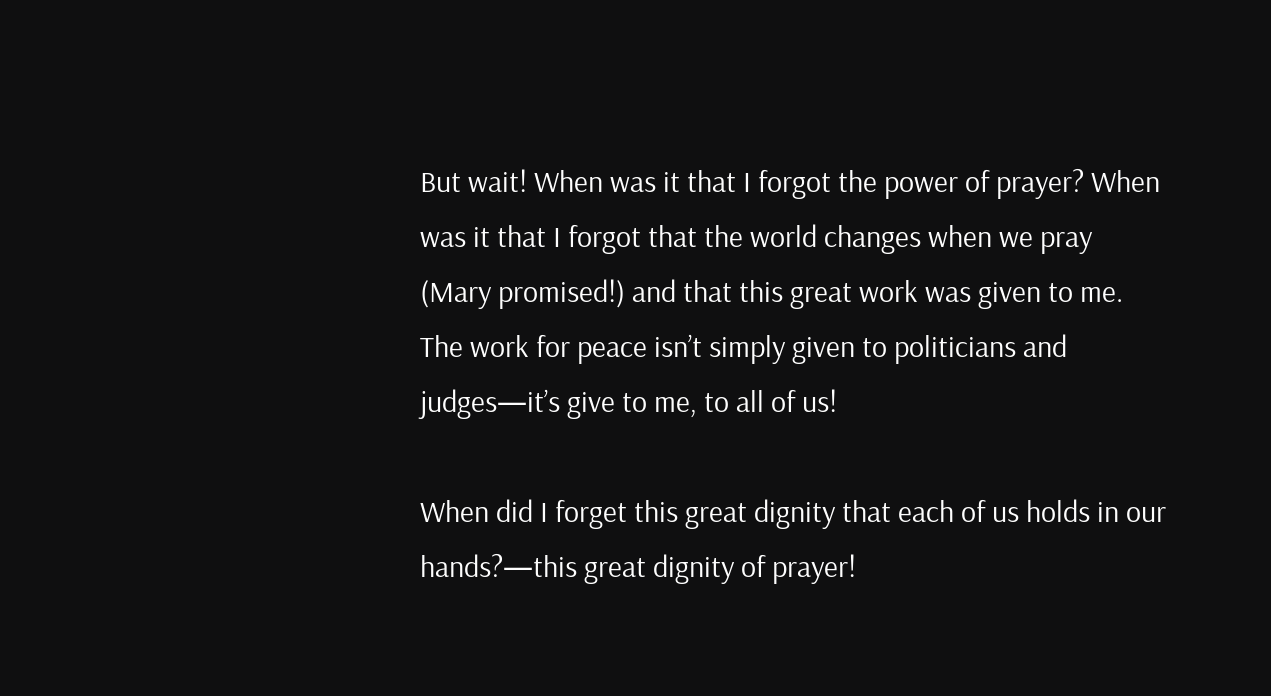But wait! When was it that I forgot the power of prayer? When was it that I forgot that the world changes when we pray (Mary promised!) and that this great work was given to me. The work for peace isn’t simply given to politicians and judges—it’s give to me, to all of us!

When did I forget this great dignity that each of us holds in our hands?—this great dignity of prayer!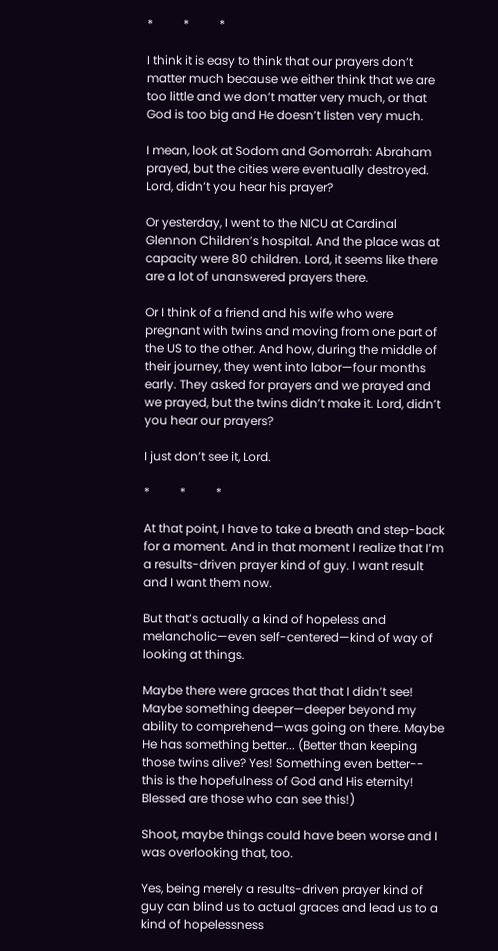*          *          *

I think it is easy to think that our prayers don’t matter much because we either think that we are too little and we don’t matter very much, or that God is too big and He doesn’t listen very much.

I mean, look at Sodom and Gomorrah: Abraham prayed, but the cities were eventually destroyed. Lord, didn’t you hear his prayer?

Or yesterday, I went to the NICU at Cardinal Glennon Children’s hospital. And the place was at capacity were 80 children. Lord, it seems like there are a lot of unanswered prayers there.

Or I think of a friend and his wife who were pregnant with twins and moving from one part of the US to the other. And how, during the middle of their journey, they went into labor—four months early. They asked for prayers and we prayed and we prayed, but the twins didn’t make it. Lord, didn’t you hear our prayers?

I just don’t see it, Lord.

*          *          *

At that point, I have to take a breath and step-back for a moment. And in that moment I realize that I’m a results-driven prayer kind of guy. I want result and I want them now.

But that’s actually a kind of hopeless and melancholic—even self-centered—kind of way of looking at things.

Maybe there were graces that that I didn’t see! Maybe something deeper—deeper beyond my ability to comprehend—was going on there. Maybe He has something better... (Better than keeping those twins alive? Yes! Something even better-- this is the hopefulness of God and His eternity! Blessed are those who can see this!)

Shoot, maybe things could have been worse and I was overlooking that, too.

Yes, being merely a results-driven prayer kind of guy can blind us to actual graces and lead us to a kind of hopelessness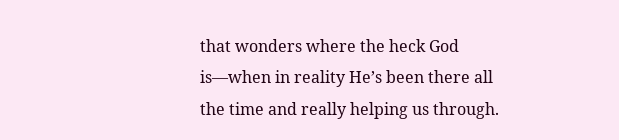that wonders where the heck God is—when in reality He’s been there all the time and really helping us through.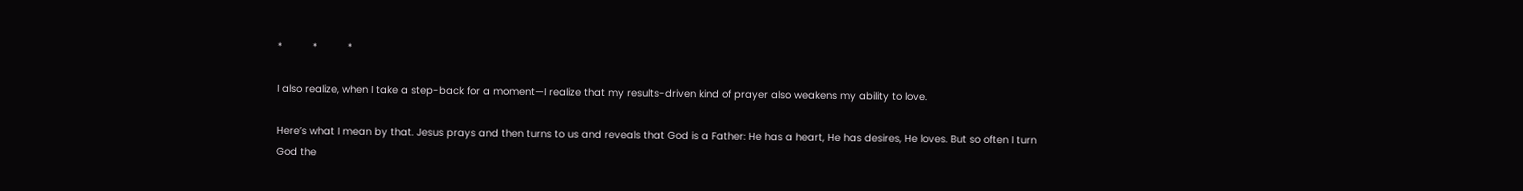*          *          *

I also realize, when I take a step-back for a moment—I realize that my results-driven kind of prayer also weakens my ability to love.

Here’s what I mean by that. Jesus prays and then turns to us and reveals that God is a Father: He has a heart, He has desires, He loves. But so often I turn God the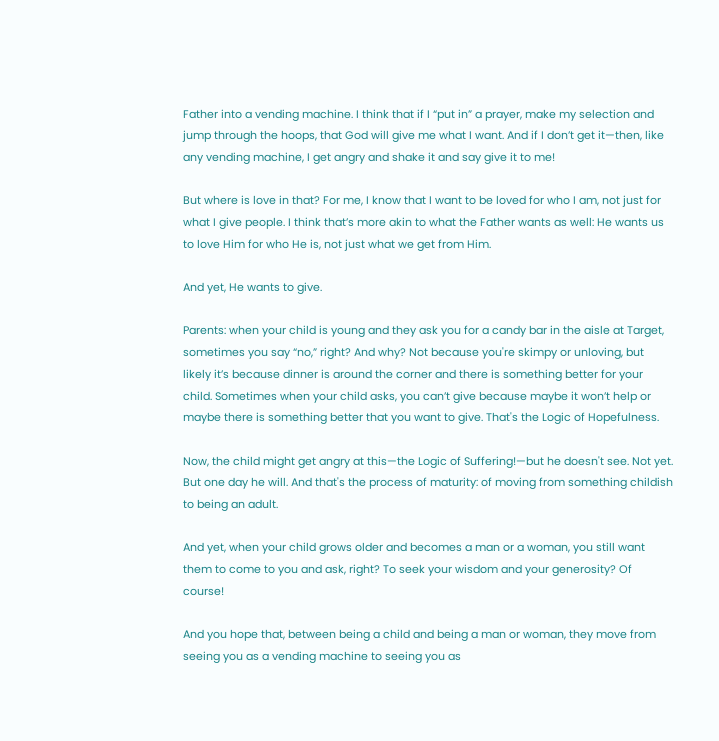Father into a vending machine. I think that if I “put in” a prayer, make my selection and jump through the hoops, that God will give me what I want. And if I don’t get it—then, like any vending machine, I get angry and shake it and say give it to me!

But where is love in that? For me, I know that I want to be loved for who I am, not just for what I give people. I think that’s more akin to what the Father wants as well: He wants us to love Him for who He is, not just what we get from Him.

And yet, He wants to give.

Parents: when your child is young and they ask you for a candy bar in the aisle at Target, sometimes you say “no,” right? And why? Not because you're skimpy or unloving, but likely it’s because dinner is around the corner and there is something better for your child. Sometimes when your child asks, you can’t give because maybe it won’t help or maybe there is something better that you want to give. That's the Logic of Hopefulness.

Now, the child might get angry at this—the Logic of Suffering!—but he doesn't see. Not yet. But one day he will. And that's the process of maturity: of moving from something childish to being an adult.

And yet, when your child grows older and becomes a man or a woman, you still want them to come to you and ask, right? To seek your wisdom and your generosity? Of course!

And you hope that, between being a child and being a man or woman, they move from seeing you as a vending machine to seeing you as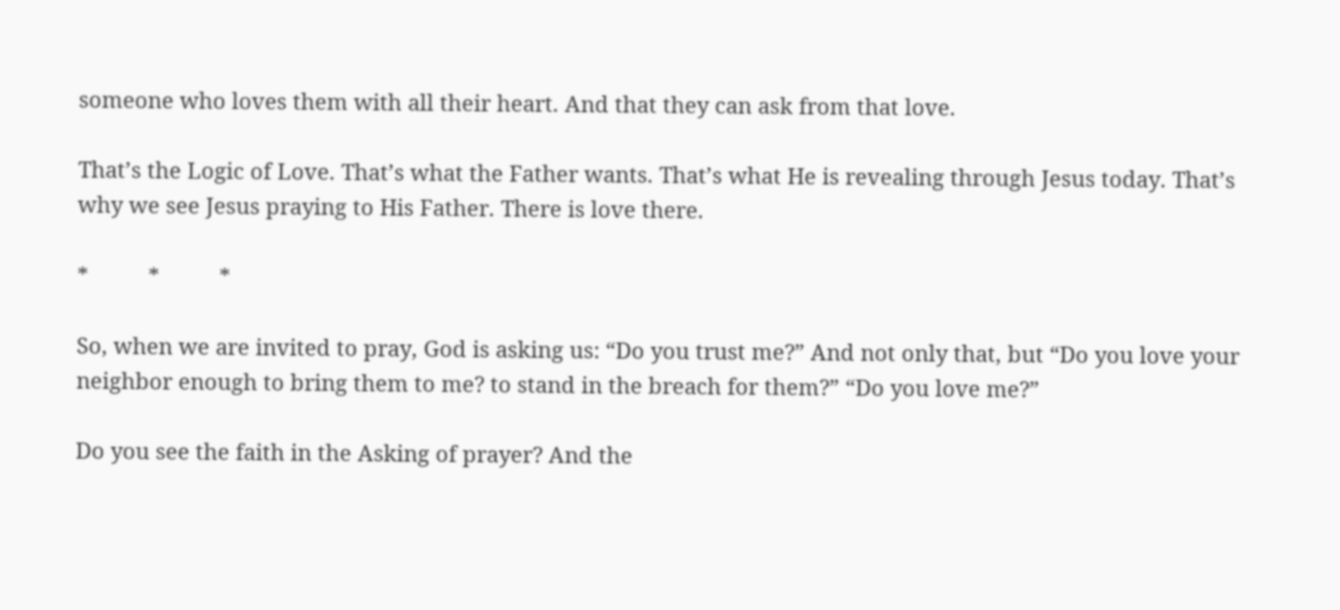someone who loves them with all their heart. And that they can ask from that love.

That’s the Logic of Love. That’s what the Father wants. That’s what He is revealing through Jesus today. That’s why we see Jesus praying to His Father. There is love there.

*          *          *

So, when we are invited to pray, God is asking us: “Do you trust me?” And not only that, but “Do you love your neighbor enough to bring them to me? to stand in the breach for them?” “Do you love me?”

Do you see the faith in the Asking of prayer? And the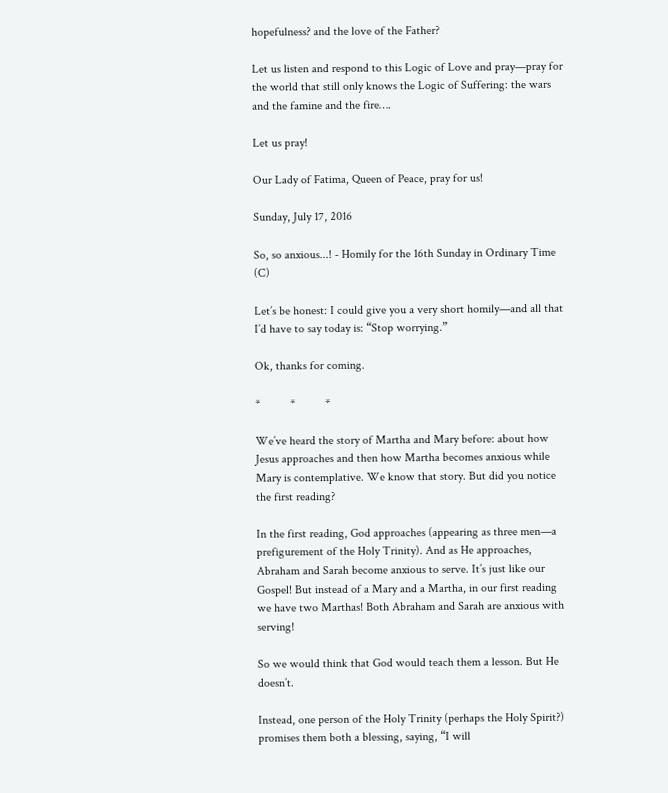hopefulness? and the love of the Father?

Let us listen and respond to this Logic of Love and pray—pray for the world that still only knows the Logic of Suffering: the wars and the famine and the fire….

Let us pray!

Our Lady of Fatima, Queen of Peace, pray for us!

Sunday, July 17, 2016

So, so anxious...! - Homily for the 16th Sunday in Ordinary Time (C)

Let’s be honest: I could give you a very short homily—and all that I’d have to say today is: “Stop worrying.”

Ok, thanks for coming.

*          *          *

We’ve heard the story of Martha and Mary before: about how Jesus approaches and then how Martha becomes anxious while Mary is contemplative. We know that story. But did you notice the first reading?

In the first reading, God approaches (appearing as three men—a prefigurement of the Holy Trinity). And as He approaches, Abraham and Sarah become anxious to serve. It’s just like our Gospel! But instead of a Mary and a Martha, in our first reading we have two Marthas! Both Abraham and Sarah are anxious with serving!

So we would think that God would teach them a lesson. But He doesn’t.

Instead, one person of the Holy Trinity (perhaps the Holy Spirit?) promises them both a blessing, saying, “I will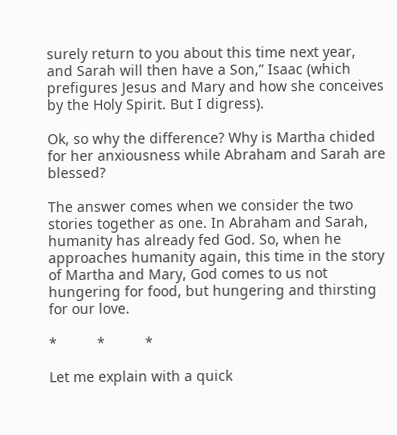surely return to you about this time next year, and Sarah will then have a Son,” Isaac (which prefigures Jesus and Mary and how she conceives by the Holy Spirit. But I digress).

Ok, so why the difference? Why is Martha chided for her anxiousness while Abraham and Sarah are blessed?

The answer comes when we consider the two stories together as one. In Abraham and Sarah, humanity has already fed God. So, when he approaches humanity again, this time in the story of Martha and Mary, God comes to us not hungering for food, but hungering and thirsting for our love.

*          *          *

Let me explain with a quick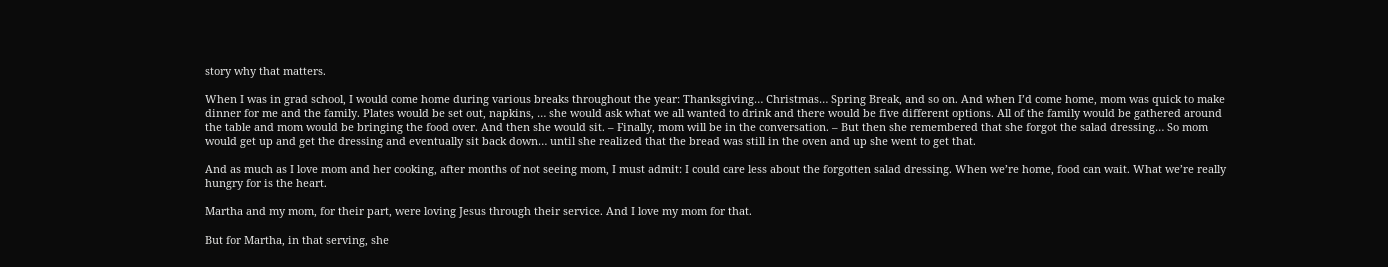story why that matters.

When I was in grad school, I would come home during various breaks throughout the year: Thanksgiving… Christmas… Spring Break, and so on. And when I’d come home, mom was quick to make dinner for me and the family. Plates would be set out, napkins, … she would ask what we all wanted to drink and there would be five different options. All of the family would be gathered around the table and mom would be bringing the food over. And then she would sit. – Finally, mom will be in the conversation. – But then she remembered that she forgot the salad dressing… So mom would get up and get the dressing and eventually sit back down… until she realized that the bread was still in the oven and up she went to get that.

And as much as I love mom and her cooking, after months of not seeing mom, I must admit: I could care less about the forgotten salad dressing. When we’re home, food can wait. What we’re really hungry for is the heart.

Martha and my mom, for their part, were loving Jesus through their service. And I love my mom for that.

But for Martha, in that serving, she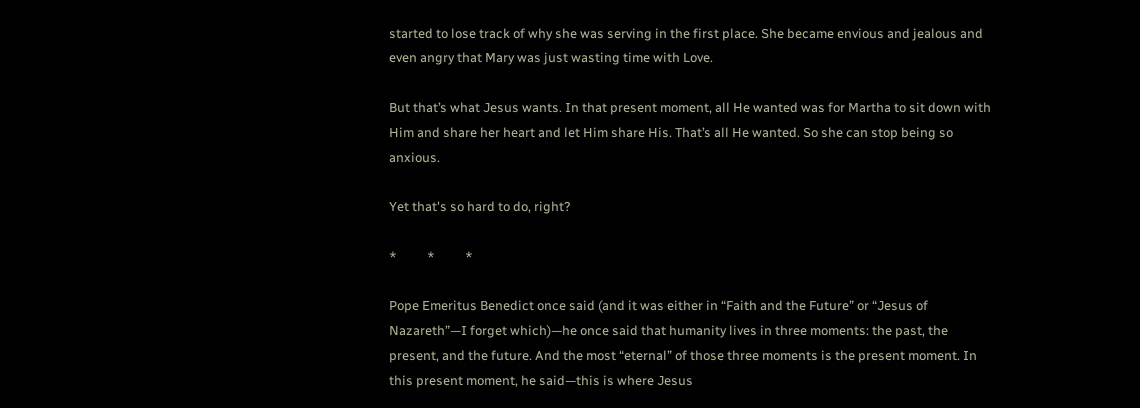started to lose track of why she was serving in the first place. She became envious and jealous and even angry that Mary was just wasting time with Love.

But that’s what Jesus wants. In that present moment, all He wanted was for Martha to sit down with Him and share her heart and let Him share His. That’s all He wanted. So she can stop being so anxious.

Yet that's so hard to do, right?

*          *          *

Pope Emeritus Benedict once said (and it was either in “Faith and the Future” or “Jesus of Nazareth”—I forget which)—he once said that humanity lives in three moments: the past, the present, and the future. And the most “eternal” of those three moments is the present moment. In this present moment, he said—this is where Jesus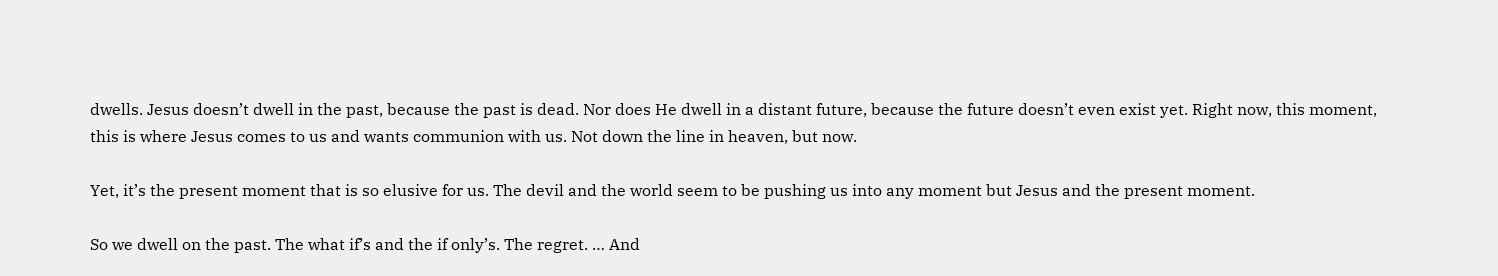dwells. Jesus doesn’t dwell in the past, because the past is dead. Nor does He dwell in a distant future, because the future doesn’t even exist yet. Right now, this moment, this is where Jesus comes to us and wants communion with us. Not down the line in heaven, but now.

Yet, it’s the present moment that is so elusive for us. The devil and the world seem to be pushing us into any moment but Jesus and the present moment.

So we dwell on the past. The what if’s and the if only’s. The regret. … And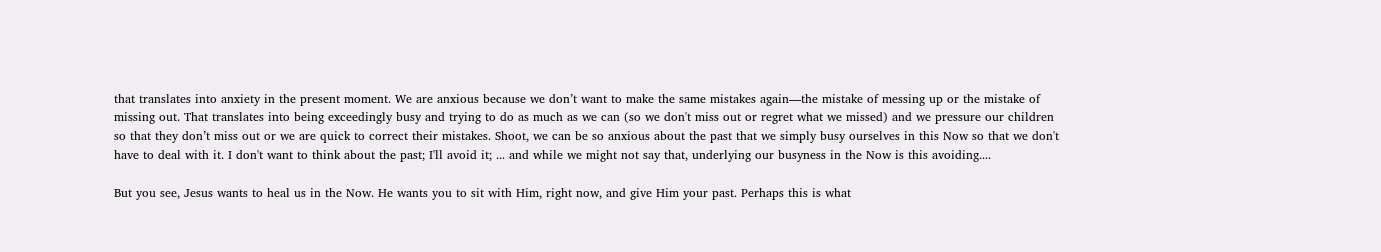that translates into anxiety in the present moment. We are anxious because we don’t want to make the same mistakes again—the mistake of messing up or the mistake of missing out. That translates into being exceedingly busy and trying to do as much as we can (so we don't miss out or regret what we missed) and we pressure our children so that they don’t miss out or we are quick to correct their mistakes. Shoot, we can be so anxious about the past that we simply busy ourselves in this Now so that we don't have to deal with it. I don't want to think about the past; I'll avoid it; ... and while we might not say that, underlying our busyness in the Now is this avoiding....

But you see, Jesus wants to heal us in the Now. He wants you to sit with Him, right now, and give Him your past. Perhaps this is what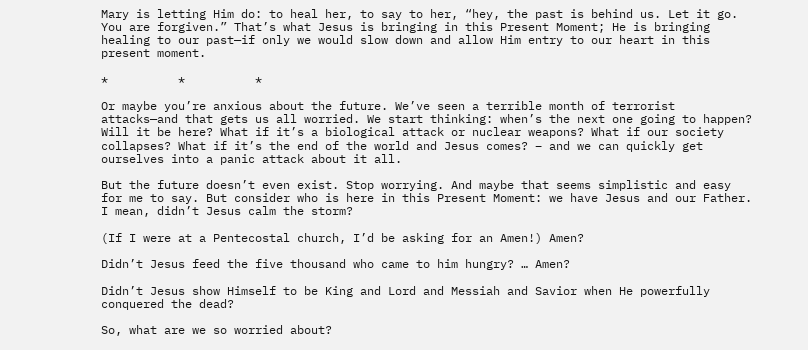Mary is letting Him do: to heal her, to say to her, “hey, the past is behind us. Let it go. You are forgiven.” That’s what Jesus is bringing in this Present Moment; He is bringing healing to our past—if only we would slow down and allow Him entry to our heart in this present moment.

*          *          *

Or maybe you’re anxious about the future. We’ve seen a terrible month of terrorist attacks—and that gets us all worried. We start thinking: when’s the next one going to happen? Will it be here? What if it’s a biological attack or nuclear weapons? What if our society collapses? What if it’s the end of the world and Jesus comes? – and we can quickly get ourselves into a panic attack about it all.

But the future doesn’t even exist. Stop worrying. And maybe that seems simplistic and easy for me to say. But consider who is here in this Present Moment: we have Jesus and our Father. I mean, didn’t Jesus calm the storm?

(If I were at a Pentecostal church, I’d be asking for an Amen!) Amen?

Didn’t Jesus feed the five thousand who came to him hungry? … Amen?

Didn’t Jesus show Himself to be King and Lord and Messiah and Savior when He powerfully conquered the dead?

So, what are we so worried about?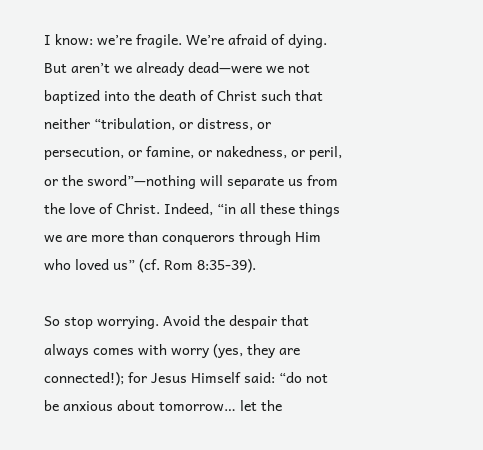I know: we’re fragile. We’re afraid of dying. But aren’t we already dead—were we not baptized into the death of Christ such that neither “tribulation, or distress, or persecution, or famine, or nakedness, or peril, or the sword”—nothing will separate us from the love of Christ. Indeed, “in all these things we are more than conquerors through Him who loved us” (cf. Rom 8:35-39).

So stop worrying. Avoid the despair that always comes with worry (yes, they are connected!); for Jesus Himself said: “do not be anxious about tomorrow… let the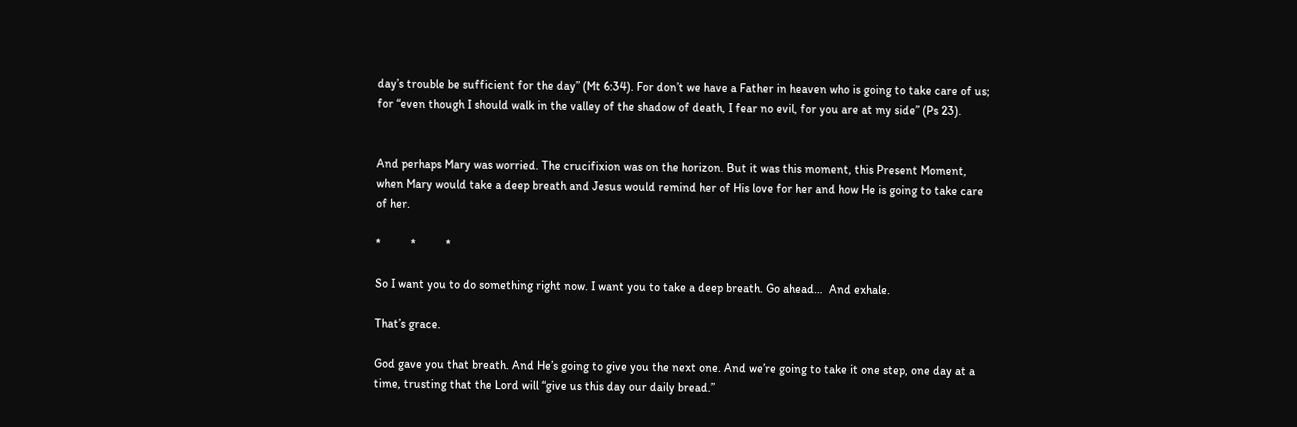day’s trouble be sufficient for the day” (Mt 6:34). For don’t we have a Father in heaven who is going to take care of us; for “even though I should walk in the valley of the shadow of death, I fear no evil, for you are at my side” (Ps 23).


And perhaps Mary was worried. The crucifixion was on the horizon. But it was this moment, this Present Moment, when Mary would take a deep breath and Jesus would remind her of His love for her and how He is going to take care of her.

*          *          *

So I want you to do something right now. I want you to take a deep breath. Go ahead…  And exhale.

That’s grace.

God gave you that breath. And He’s going to give you the next one. And we’re going to take it one step, one day at a time, trusting that the Lord will “give us this day our daily bread.”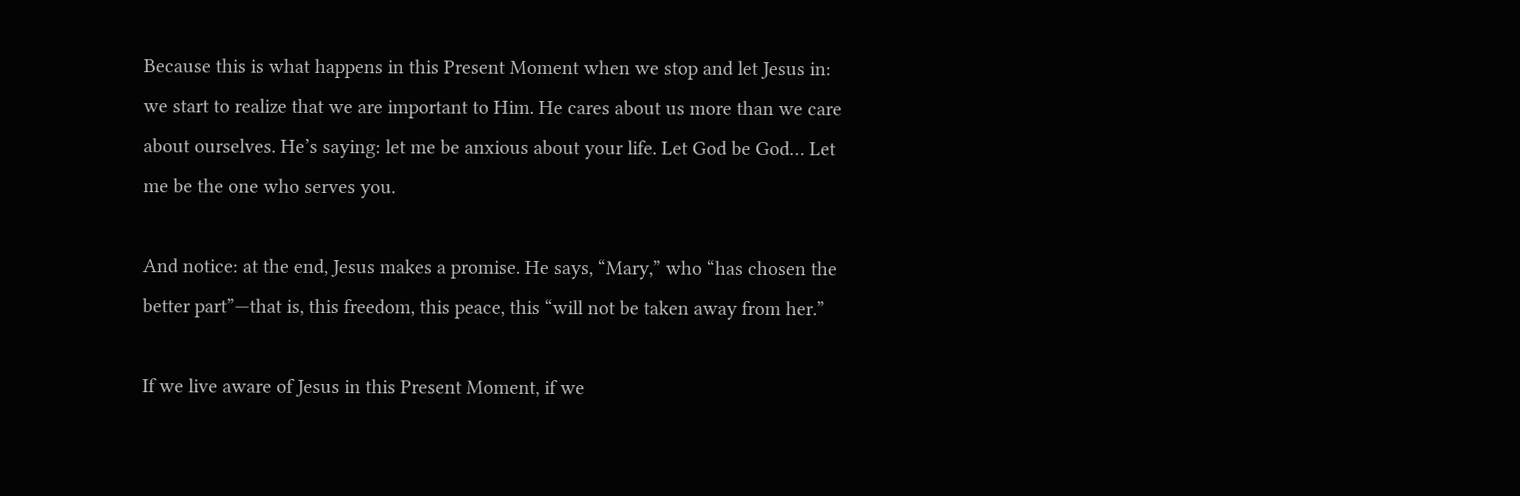Because this is what happens in this Present Moment when we stop and let Jesus in: we start to realize that we are important to Him. He cares about us more than we care about ourselves. He’s saying: let me be anxious about your life. Let God be God… Let me be the one who serves you.

And notice: at the end, Jesus makes a promise. He says, “Mary,” who “has chosen the better part”—that is, this freedom, this peace, this “will not be taken away from her.”

If we live aware of Jesus in this Present Moment, if we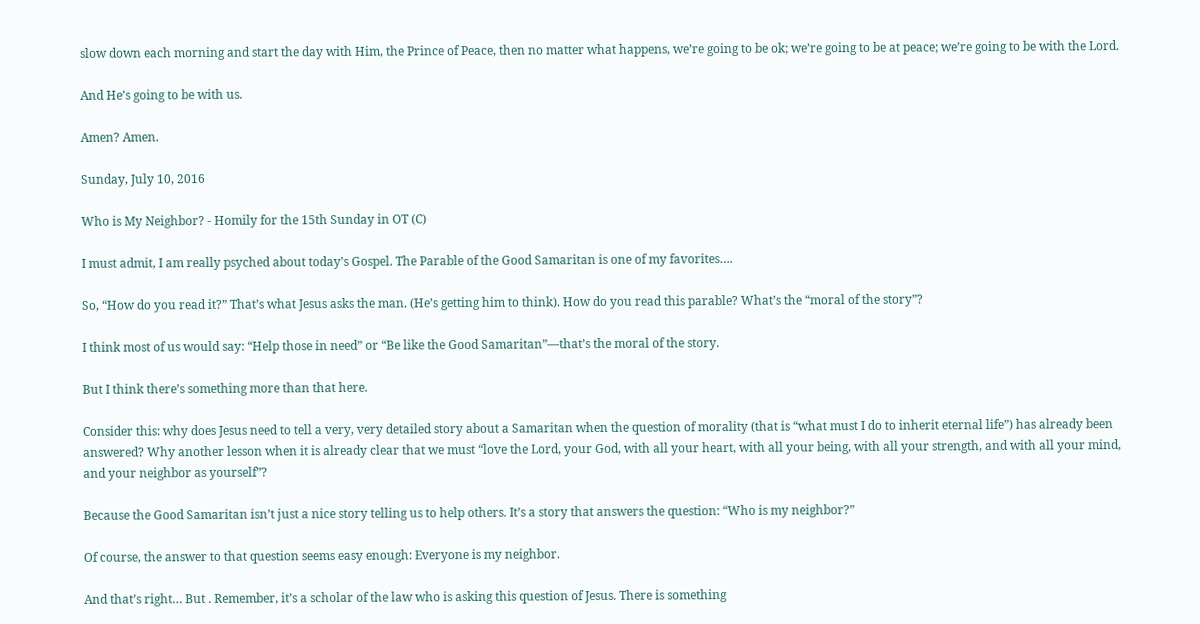slow down each morning and start the day with Him, the Prince of Peace, then no matter what happens, we’re going to be ok; we’re going to be at peace; we’re going to be with the Lord.

And He’s going to be with us.

Amen? Amen.

Sunday, July 10, 2016

Who is My Neighbor? - Homily for the 15th Sunday in OT (C)

I must admit, I am really psyched about today’s Gospel. The Parable of the Good Samaritan is one of my favorites….

So, “How do you read it?” That’s what Jesus asks the man. (He’s getting him to think). How do you read this parable? What’s the “moral of the story”?

I think most of us would say: “Help those in need” or “Be like the Good Samaritan”—that’s the moral of the story.

But I think there’s something more than that here.

Consider this: why does Jesus need to tell a very, very detailed story about a Samaritan when the question of morality (that is “what must I do to inherit eternal life”) has already been answered? Why another lesson when it is already clear that we must “love the Lord, your God, with all your heart, with all your being, with all your strength, and with all your mind, and your neighbor as yourself”?

Because the Good Samaritan isn’t just a nice story telling us to help others. It’s a story that answers the question: “Who is my neighbor?”

Of course, the answer to that question seems easy enough: Everyone is my neighbor.

And that’s right… But . Remember, it’s a scholar of the law who is asking this question of Jesus. There is something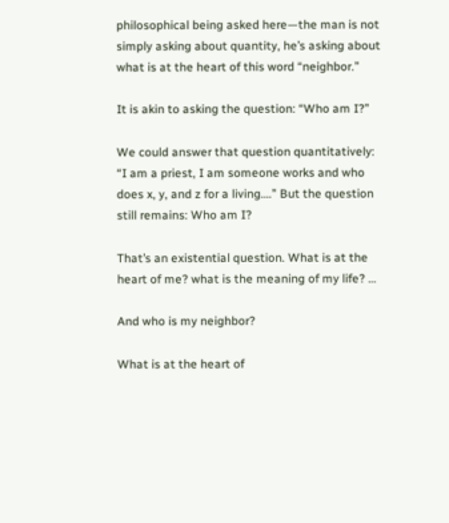philosophical being asked here—the man is not simply asking about quantity, he’s asking about what is at the heart of this word “neighbor.”

It is akin to asking the question: “Who am I?”

We could answer that question quantitatively: “I am a priest, I am someone works and who does x, y, and z for a living….” But the question still remains: Who am I?

That’s an existential question. What is at the heart of me? what is the meaning of my life? …

And who is my neighbor?

What is at the heart of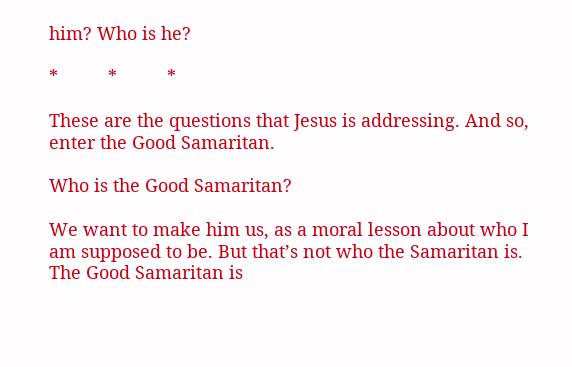him? Who is he?

*          *          *

These are the questions that Jesus is addressing. And so, enter the Good Samaritan.

Who is the Good Samaritan?

We want to make him us, as a moral lesson about who I am supposed to be. But that’s not who the Samaritan is. The Good Samaritan is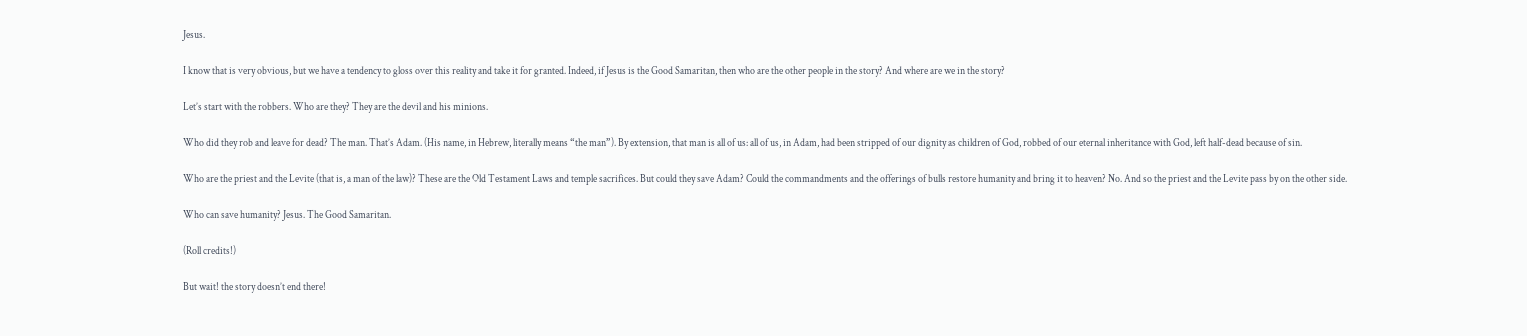Jesus.

I know that is very obvious, but we have a tendency to gloss over this reality and take it for granted. Indeed, if Jesus is the Good Samaritan, then who are the other people in the story? And where are we in the story?

Let’s start with the robbers. Who are they? They are the devil and his minions.

Who did they rob and leave for dead? The man. That’s Adam. (His name, in Hebrew, literally means “the man”). By extension, that man is all of us: all of us, in Adam, had been stripped of our dignity as children of God, robbed of our eternal inheritance with God, left half-dead because of sin.

Who are the priest and the Levite (that is, a man of the law)? These are the Old Testament Laws and temple sacrifices. But could they save Adam? Could the commandments and the offerings of bulls restore humanity and bring it to heaven? No. And so the priest and the Levite pass by on the other side.

Who can save humanity? Jesus. The Good Samaritan.

(Roll credits!)

But wait! the story doesn’t end there!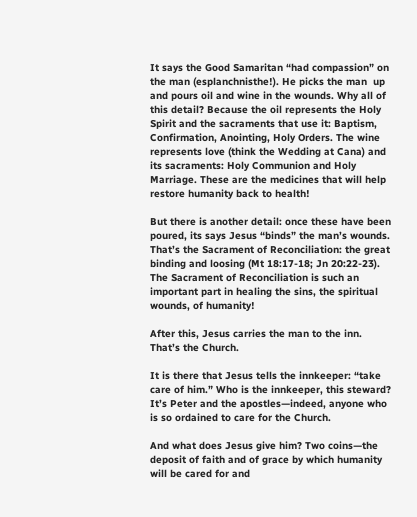It says the Good Samaritan “had compassion” on the man (esplanchnisthe!). He picks the man  up and pours oil and wine in the wounds. Why all of this detail? Because the oil represents the Holy Spirit and the sacraments that use it: Baptism, Confirmation, Anointing, Holy Orders. The wine represents love (think the Wedding at Cana) and its sacraments: Holy Communion and Holy Marriage. These are the medicines that will help restore humanity back to health!

But there is another detail: once these have been poured, its says Jesus “binds” the man’s wounds. That’s the Sacrament of Reconciliation: the great binding and loosing (Mt 18:17-18; Jn 20:22-23). The Sacrament of Reconciliation is such an important part in healing the sins, the spiritual wounds, of humanity!

After this, Jesus carries the man to the inn. That’s the Church.

It is there that Jesus tells the innkeeper: “take care of him.” Who is the innkeeper, this steward? It’s Peter and the apostles—indeed, anyone who is so ordained to care for the Church.

And what does Jesus give him? Two coins—the deposit of faith and of grace by which humanity will be cared for and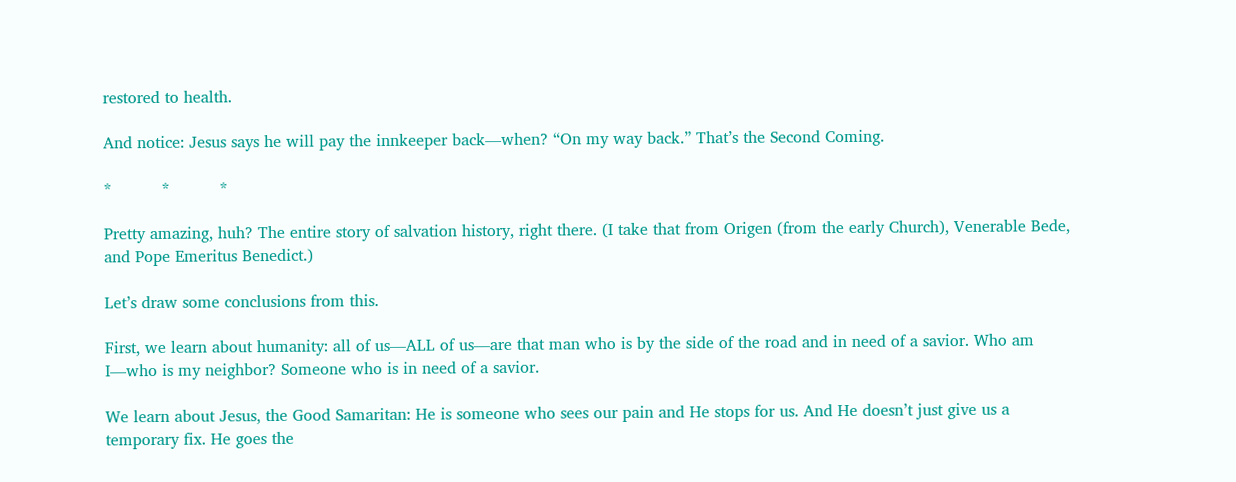restored to health.

And notice: Jesus says he will pay the innkeeper back—when? “On my way back.” That’s the Second Coming.

*          *          *

Pretty amazing, huh? The entire story of salvation history, right there. (I take that from Origen (from the early Church), Venerable Bede, and Pope Emeritus Benedict.)

Let’s draw some conclusions from this.

First, we learn about humanity: all of us—ALL of us—are that man who is by the side of the road and in need of a savior. Who am I—who is my neighbor? Someone who is in need of a savior.

We learn about Jesus, the Good Samaritan: He is someone who sees our pain and He stops for us. And He doesn’t just give us a temporary fix. He goes the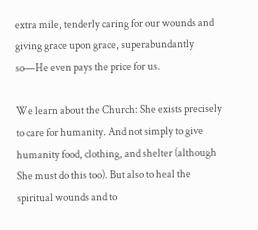extra mile, tenderly caring for our wounds and giving grace upon grace, superabundantly so—He even pays the price for us.

We learn about the Church: She exists precisely to care for humanity. And not simply to give humanity food, clothing, and shelter (although She must do this too). But also to heal the spiritual wounds and to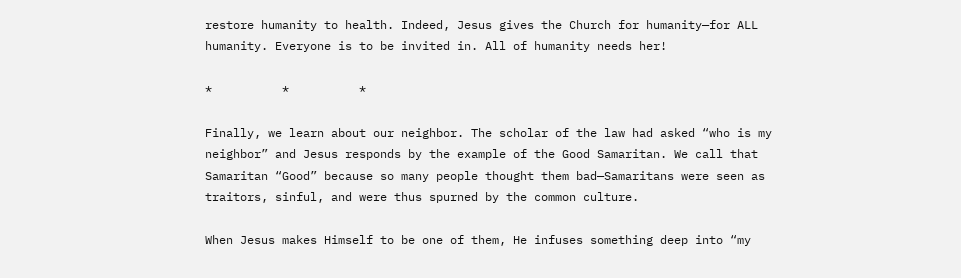restore humanity to health. Indeed, Jesus gives the Church for humanity—for ALL humanity. Everyone is to be invited in. All of humanity needs her!

*          *          *

Finally, we learn about our neighbor. The scholar of the law had asked “who is my neighbor” and Jesus responds by the example of the Good Samaritan. We call that Samaritan “Good” because so many people thought them bad—Samaritans were seen as traitors, sinful, and were thus spurned by the common culture.

When Jesus makes Himself to be one of them, He infuses something deep into “my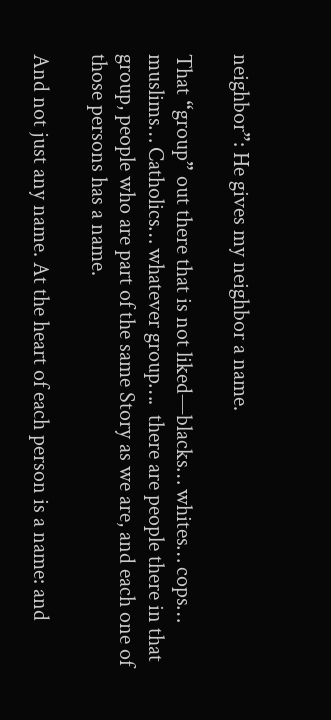neighbor”: He gives my neighbor a name.

That “group” out there that is not liked—blacks… whites… cops… muslims… Catholics… whatever group….  there are people there in that group, people who are part of the same Story as we are, and each one of those persons has a name.

And not just any name. At the heart of each person is a name: and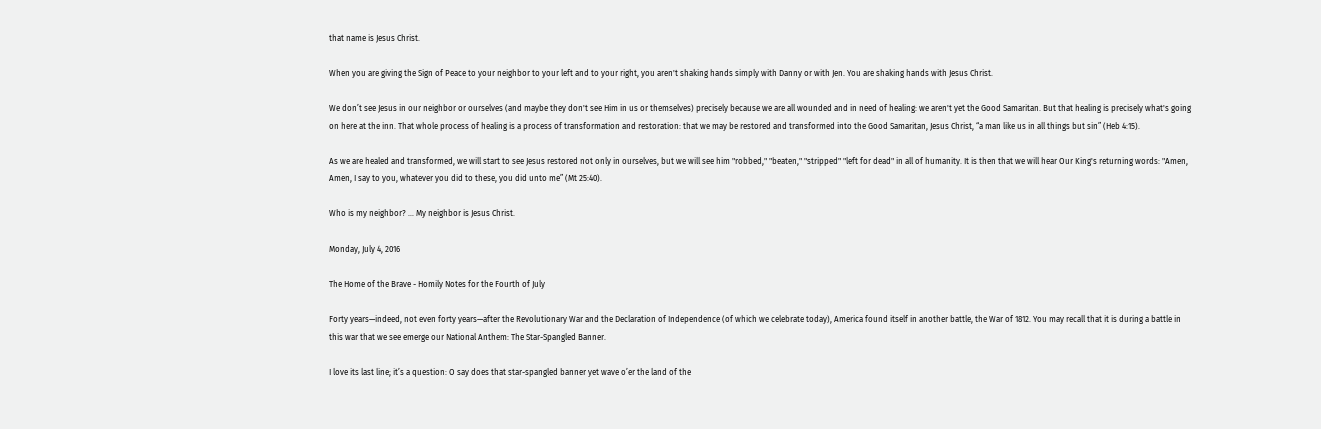that name is Jesus Christ.

When you are giving the Sign of Peace to your neighbor to your left and to your right, you aren't shaking hands simply with Danny or with Jen. You are shaking hands with Jesus Christ.

We don’t see Jesus in our neighbor or ourselves (and maybe they don't see Him in us or themselves) precisely because we are all wounded and in need of healing: we aren't yet the Good Samaritan. But that healing is precisely what's going on here at the inn. That whole process of healing is a process of transformation and restoration: that we may be restored and transformed into the Good Samaritan, Jesus Christ, “a man like us in all things but sin” (Heb 4:15).

As we are healed and transformed, we will start to see Jesus restored not only in ourselves, but we will see him "robbed," "beaten," "stripped" "left for dead" in all of humanity. It is then that we will hear Our King's returning words: "Amen, Amen, I say to you, whatever you did to these, you did unto me” (Mt 25:40).

Who is my neighbor? … My neighbor is Jesus Christ.

Monday, July 4, 2016

The Home of the Brave - Homily Notes for the Fourth of July

Forty years—indeed, not even forty years—after the Revolutionary War and the Declaration of Independence (of which we celebrate today), America found itself in another battle, the War of 1812. You may recall that it is during a battle in this war that we see emerge our National Anthem: The Star-Spangled Banner.

I love its last line; it’s a question: O say does that star-spangled banner yet wave o’er the land of the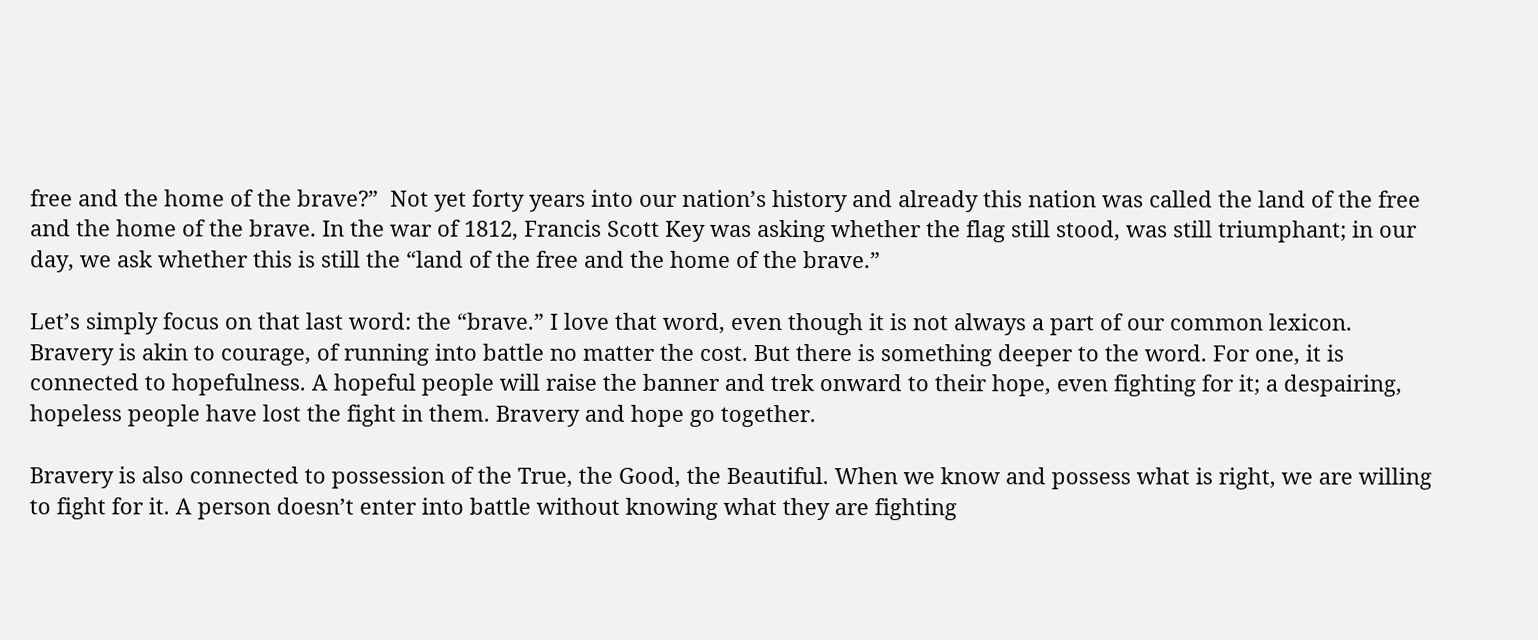free and the home of the brave?”  Not yet forty years into our nation’s history and already this nation was called the land of the free and the home of the brave. In the war of 1812, Francis Scott Key was asking whether the flag still stood, was still triumphant; in our day, we ask whether this is still the “land of the free and the home of the brave.”

Let’s simply focus on that last word: the “brave.” I love that word, even though it is not always a part of our common lexicon. Bravery is akin to courage, of running into battle no matter the cost. But there is something deeper to the word. For one, it is connected to hopefulness. A hopeful people will raise the banner and trek onward to their hope, even fighting for it; a despairing, hopeless people have lost the fight in them. Bravery and hope go together.

Bravery is also connected to possession of the True, the Good, the Beautiful. When we know and possess what is right, we are willing to fight for it. A person doesn’t enter into battle without knowing what they are fighting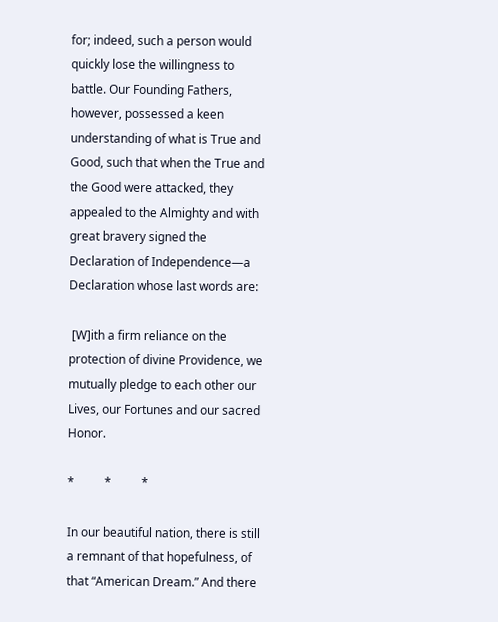for; indeed, such a person would quickly lose the willingness to battle. Our Founding Fathers, however, possessed a keen understanding of what is True and Good, such that when the True and the Good were attacked, they appealed to the Almighty and with great bravery signed the Declaration of Independence—a Declaration whose last words are:

 [W]ith a firm reliance on the protection of divine Providence, we mutually pledge to each other our Lives, our Fortunes and our sacred Honor.

*          *          *

In our beautiful nation, there is still a remnant of that hopefulness, of that “American Dream.” And there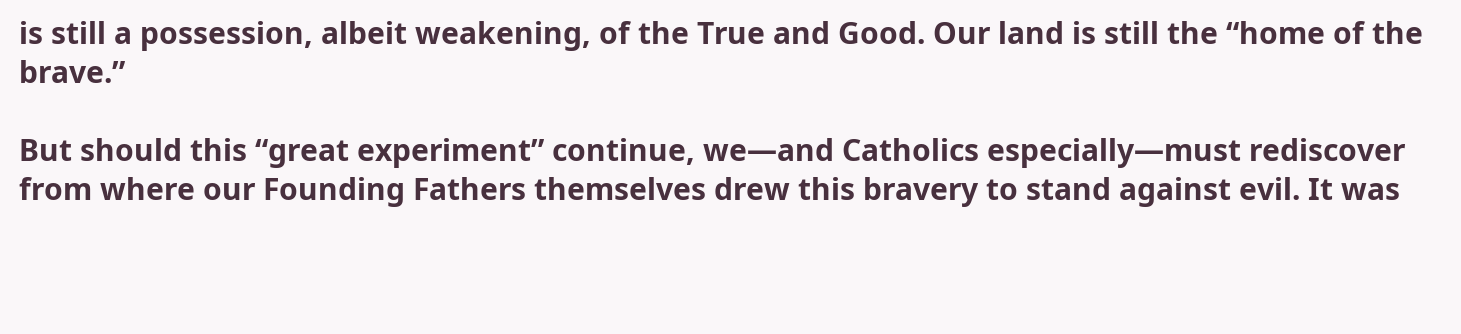is still a possession, albeit weakening, of the True and Good. Our land is still the “home of the brave.”

But should this “great experiment” continue, we—and Catholics especially—must rediscover from where our Founding Fathers themselves drew this bravery to stand against evil. It was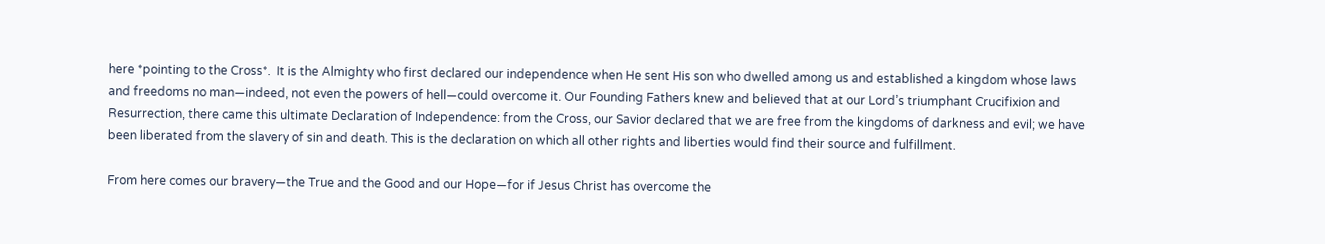here *pointing to the Cross*.  It is the Almighty who first declared our independence when He sent His son who dwelled among us and established a kingdom whose laws and freedoms no man—indeed, not even the powers of hell—could overcome it. Our Founding Fathers knew and believed that at our Lord’s triumphant Crucifixion and Resurrection, there came this ultimate Declaration of Independence: from the Cross, our Savior declared that we are free from the kingdoms of darkness and evil; we have been liberated from the slavery of sin and death. This is the declaration on which all other rights and liberties would find their source and fulfillment.

From here comes our bravery—the True and the Good and our Hope—for if Jesus Christ has overcome the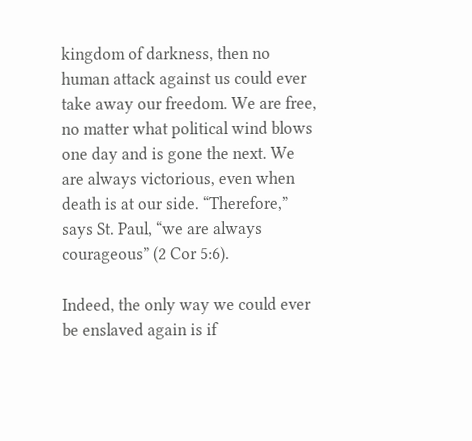kingdom of darkness, then no human attack against us could ever take away our freedom. We are free, no matter what political wind blows one day and is gone the next. We are always victorious, even when death is at our side. “Therefore,” says St. Paul, “we are always courageous” (2 Cor 5:6).

Indeed, the only way we could ever be enslaved again is if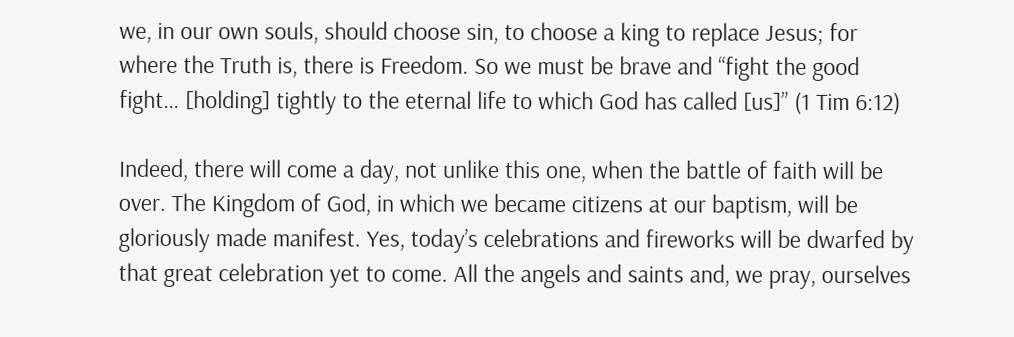we, in our own souls, should choose sin, to choose a king to replace Jesus; for where the Truth is, there is Freedom. So we must be brave and “fight the good fight… [holding] tightly to the eternal life to which God has called [us]” (1 Tim 6:12)

Indeed, there will come a day, not unlike this one, when the battle of faith will be over. The Kingdom of God, in which we became citizens at our baptism, will be gloriously made manifest. Yes, today’s celebrations and fireworks will be dwarfed by that great celebration yet to come. All the angels and saints and, we pray, ourselves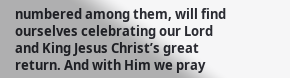numbered among them, will find ourselves celebrating our Lord and King Jesus Christ’s great return. And with Him we pray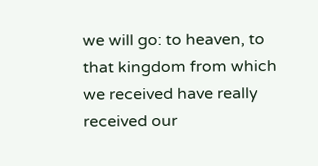we will go: to heaven, to that kingdom from which we received have really received our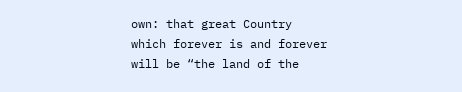own: that great Country which forever is and forever will be “the land of the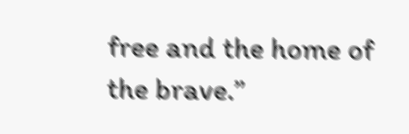free and the home of the brave.”